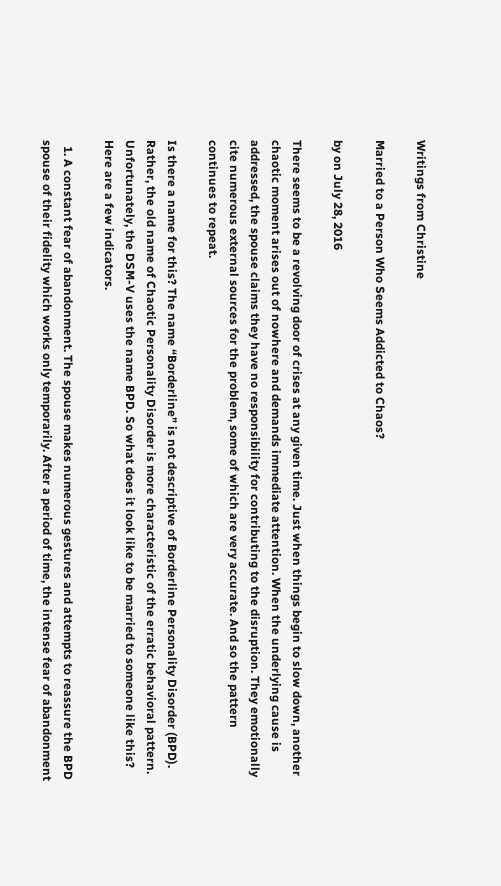Writings from Christine

Married to a Person Who Seems Addicted to Chaos?

by on July 28, 2016

There seems to be a revolving door of crises at any given time. Just when things begin to slow down, another chaotic moment arises out of nowhere and demands immediate attention. When the underlying cause is addressed, the spouse claims they have no responsibility for contributing to the disruption. They emotionally cite numerous external sources for the problem, some of which are very accurate. And so the pattern continues to repeat.

Is there a name for this? The name “Borderline” is not descriptive of Borderline Personality Disorder (BPD). Rather, the old name of Chaotic Personality Disorder is more characteristic of the erratic behavioral pattern. Unfortunately, the DSM-V uses the name BPD. So what does it look like to be married to someone like this? Here are a few indicators.

  1. A constant fear of abandonment. The spouse makes numerous gestures and attempts to reassure the BPD spouse of their fidelity which works only temporarily. After a period of time, the intense fear of abandonment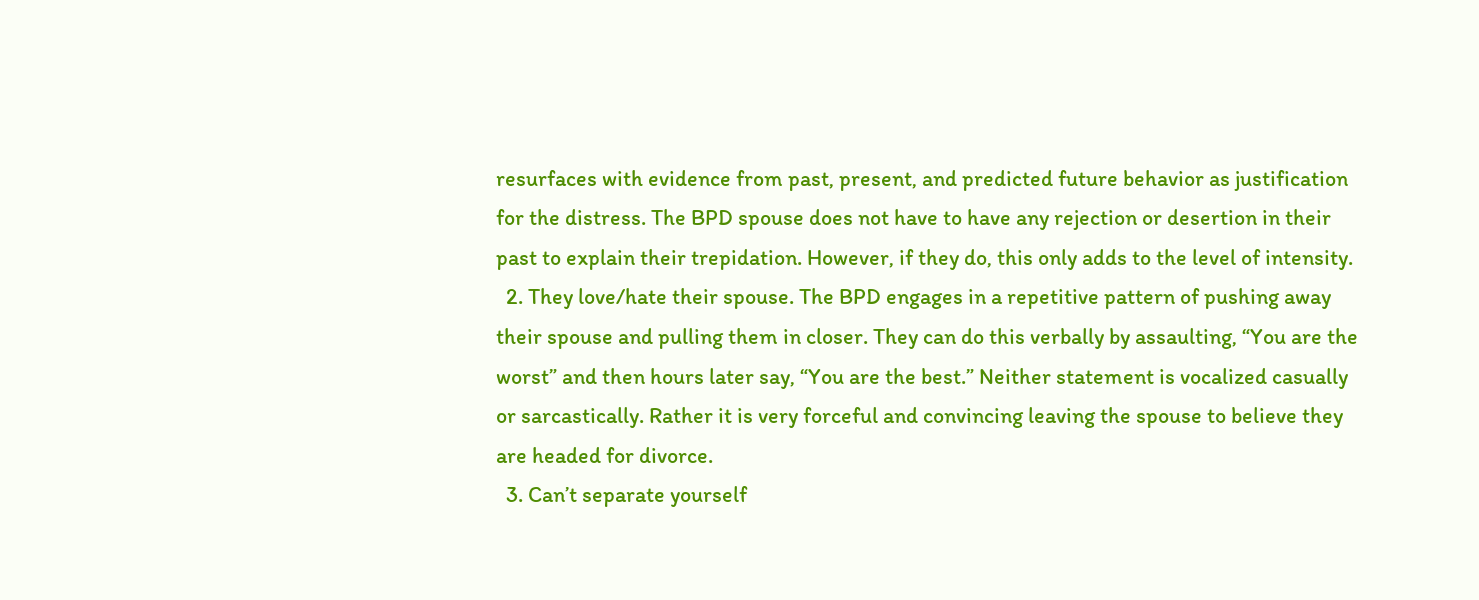resurfaces with evidence from past, present, and predicted future behavior as justification for the distress. The BPD spouse does not have to have any rejection or desertion in their past to explain their trepidation. However, if they do, this only adds to the level of intensity.
  2. They love/hate their spouse. The BPD engages in a repetitive pattern of pushing away their spouse and pulling them in closer. They can do this verbally by assaulting, “You are the worst” and then hours later say, “You are the best.” Neither statement is vocalized casually or sarcastically. Rather it is very forceful and convincing leaving the spouse to believe they are headed for divorce.
  3. Can’t separate yourself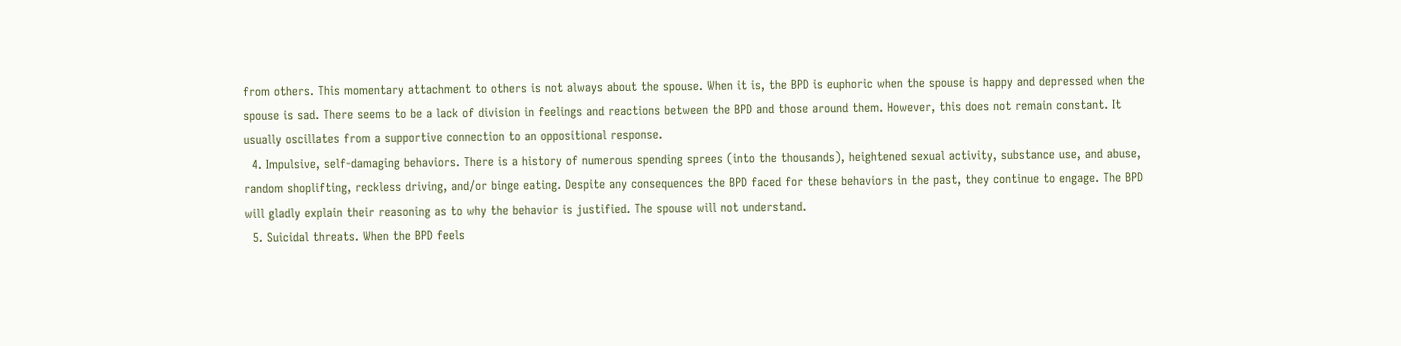from others. This momentary attachment to others is not always about the spouse. When it is, the BPD is euphoric when the spouse is happy and depressed when the spouse is sad. There seems to be a lack of division in feelings and reactions between the BPD and those around them. However, this does not remain constant. It usually oscillates from a supportive connection to an oppositional response.
  4. Impulsive, self-damaging behaviors. There is a history of numerous spending sprees (into the thousands), heightened sexual activity, substance use, and abuse, random shoplifting, reckless driving, and/or binge eating. Despite any consequences the BPD faced for these behaviors in the past, they continue to engage. The BPD will gladly explain their reasoning as to why the behavior is justified. The spouse will not understand.
  5. Suicidal threats. When the BPD feels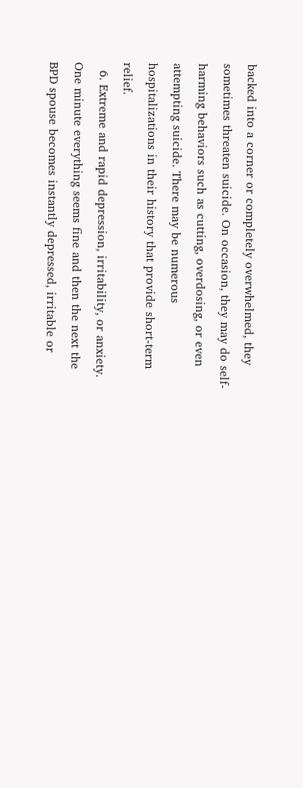backed into a corner or completely overwhelmed, they sometimes threaten suicide. On occasion, they may do self-harming behaviors such as cutting, overdosing, or even attempting suicide. There may be numerous hospitalizations in their history that provide short-term relief.
  6. Extreme and rapid depression, irritability, or anxiety. One minute everything seems fine and then the next the BPD spouse becomes instantly depressed, irritable or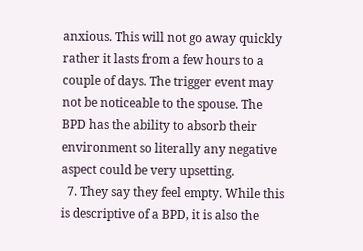anxious. This will not go away quickly rather it lasts from a few hours to a couple of days. The trigger event may not be noticeable to the spouse. The BPD has the ability to absorb their environment so literally any negative aspect could be very upsetting.
  7. They say they feel empty. While this is descriptive of a BPD, it is also the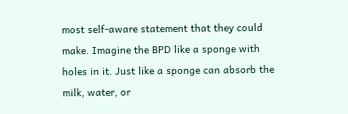most self-aware statement that they could make. Imagine the BPD like a sponge with holes in it. Just like a sponge can absorb the milk, water, or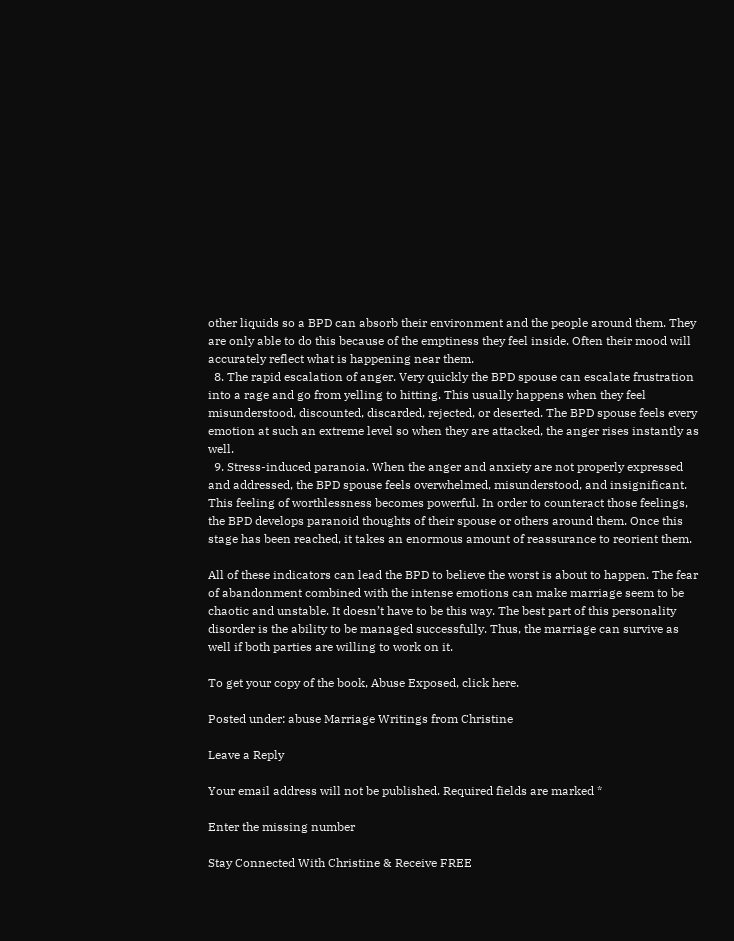other liquids so a BPD can absorb their environment and the people around them. They are only able to do this because of the emptiness they feel inside. Often their mood will accurately reflect what is happening near them.
  8. The rapid escalation of anger. Very quickly the BPD spouse can escalate frustration into a rage and go from yelling to hitting. This usually happens when they feel misunderstood, discounted, discarded, rejected, or deserted. The BPD spouse feels every emotion at such an extreme level so when they are attacked, the anger rises instantly as well.
  9. Stress-induced paranoia. When the anger and anxiety are not properly expressed and addressed, the BPD spouse feels overwhelmed, misunderstood, and insignificant. This feeling of worthlessness becomes powerful. In order to counteract those feelings, the BPD develops paranoid thoughts of their spouse or others around them. Once this stage has been reached, it takes an enormous amount of reassurance to reorient them.

All of these indicators can lead the BPD to believe the worst is about to happen. The fear of abandonment combined with the intense emotions can make marriage seem to be chaotic and unstable. It doesn’t have to be this way. The best part of this personality disorder is the ability to be managed successfully. Thus, the marriage can survive as well if both parties are willing to work on it.

To get your copy of the book, Abuse Exposed, click here.

Posted under: abuse Marriage Writings from Christine

Leave a Reply

Your email address will not be published. Required fields are marked *

Enter the missing number

Stay Connected With Christine & Receive FREE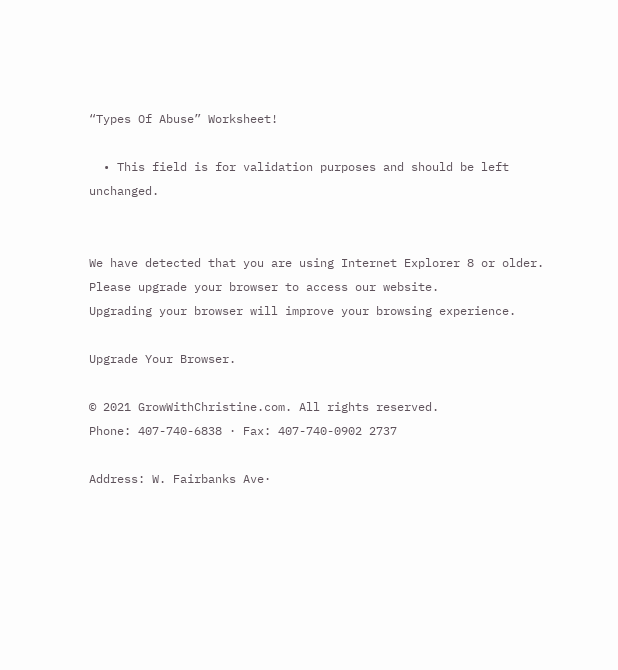“Types Of Abuse” Worksheet!

  • This field is for validation purposes and should be left unchanged.


We have detected that you are using Internet Explorer 8 or older.
Please upgrade your browser to access our website.
Upgrading your browser will improve your browsing experience.

Upgrade Your Browser.

© 2021 GrowWithChristine.com. All rights reserved.
Phone: 407-740-6838 · Fax: 407-740-0902 2737

Address: W. Fairbanks Ave·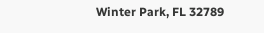Winter Park, FL 32789